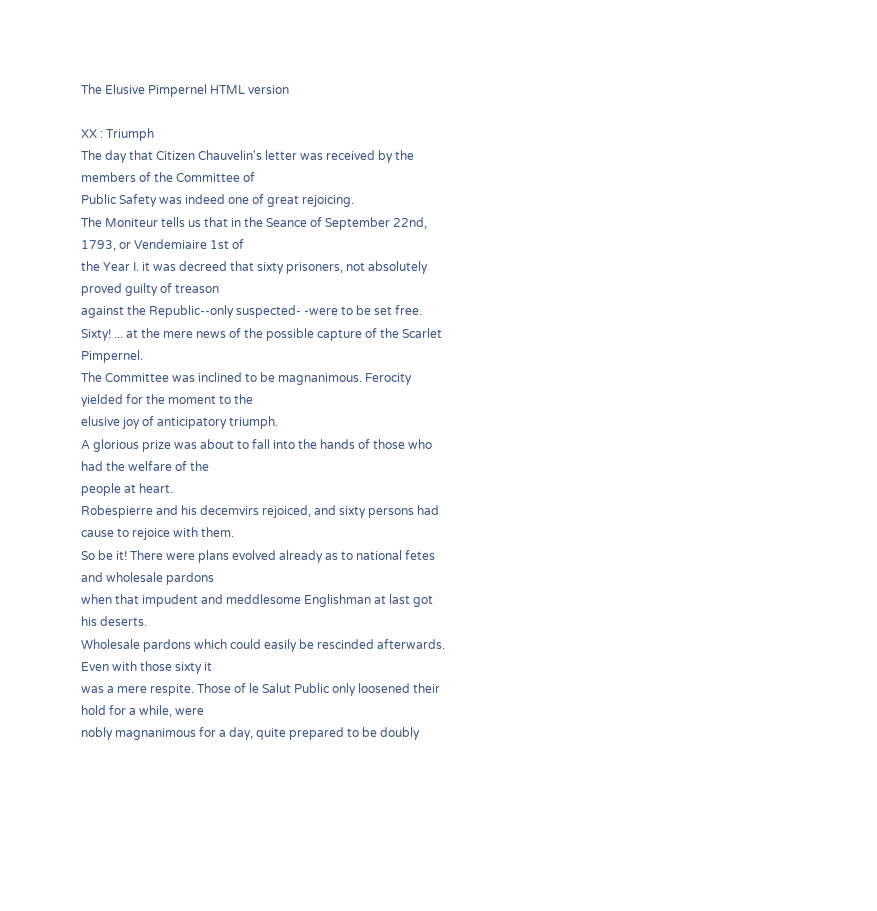The Elusive Pimpernel HTML version

XX : Triumph
The day that Citizen Chauvelin's letter was received by the members of the Committee of
Public Safety was indeed one of great rejoicing.
The Moniteur tells us that in the Seance of September 22nd, 1793, or Vendemiaire 1st of
the Year I. it was decreed that sixty prisoners, not absolutely proved guilty of treason
against the Republic--only suspected- -were to be set free.
Sixty! ... at the mere news of the possible capture of the Scarlet Pimpernel.
The Committee was inclined to be magnanimous. Ferocity yielded for the moment to the
elusive joy of anticipatory triumph.
A glorious prize was about to fall into the hands of those who had the welfare of the
people at heart.
Robespierre and his decemvirs rejoiced, and sixty persons had cause to rejoice with them.
So be it! There were plans evolved already as to national fetes and wholesale pardons
when that impudent and meddlesome Englishman at last got his deserts.
Wholesale pardons which could easily be rescinded afterwards. Even with those sixty it
was a mere respite. Those of le Salut Public only loosened their hold for a while, were
nobly magnanimous for a day, quite prepared to be doubly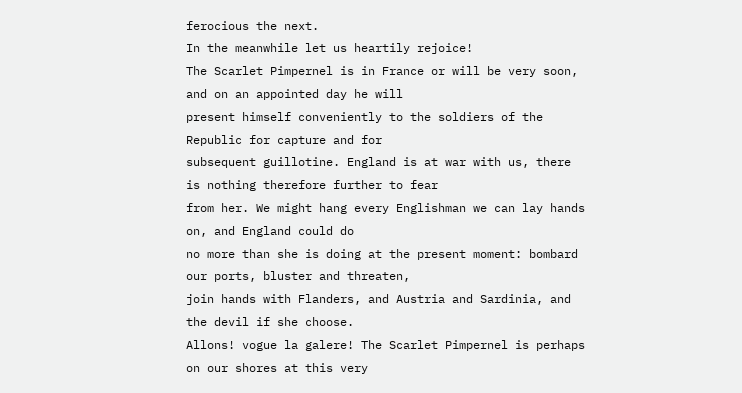ferocious the next.
In the meanwhile let us heartily rejoice!
The Scarlet Pimpernel is in France or will be very soon, and on an appointed day he will
present himself conveniently to the soldiers of the Republic for capture and for
subsequent guillotine. England is at war with us, there is nothing therefore further to fear
from her. We might hang every Englishman we can lay hands on, and England could do
no more than she is doing at the present moment: bombard our ports, bluster and threaten,
join hands with Flanders, and Austria and Sardinia, and the devil if she choose.
Allons! vogue la galere! The Scarlet Pimpernel is perhaps on our shores at this very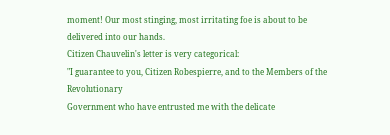moment! Our most stinging, most irritating foe is about to be delivered into our hands.
Citizen Chauvelin's letter is very categorical:
"I guarantee to you, Citizen Robespierre, and to the Members of the Revolutionary
Government who have entrusted me with the delicate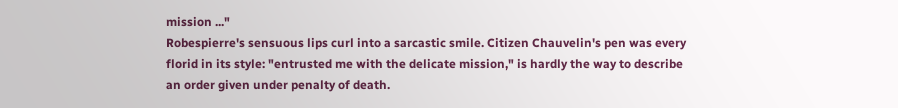mission ..."
Robespierre's sensuous lips curl into a sarcastic smile. Citizen Chauvelin's pen was every
florid in its style: "entrusted me with the delicate mission," is hardly the way to describe
an order given under penalty of death.